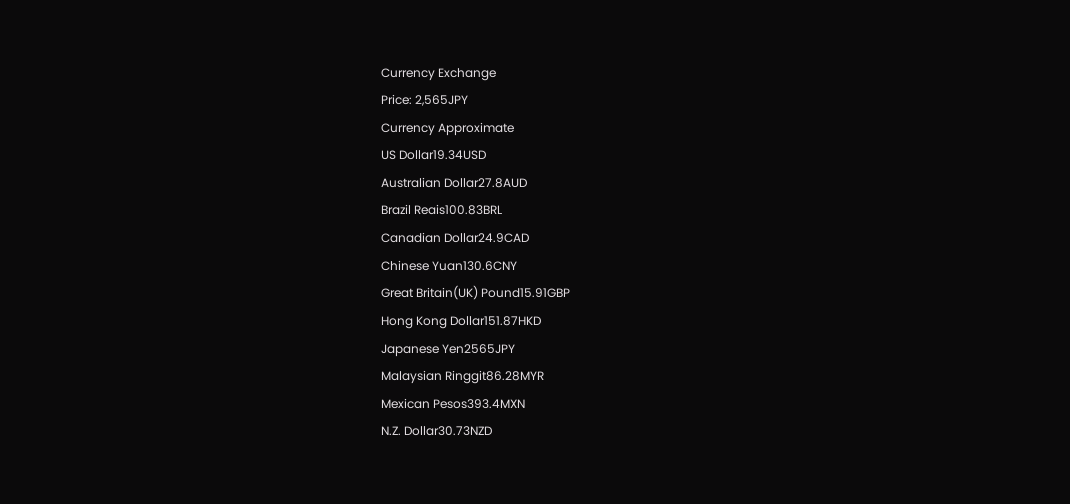Currency Exchange
Price: 2,565JPY
Currency Approximate
US Dollar19.34USD
Australian Dollar27.8AUD
Brazil Reais100.83BRL
Canadian Dollar24.9CAD
Chinese Yuan130.6CNY
Great Britain(UK) Pound15.91GBP
Hong Kong Dollar151.87HKD
Japanese Yen2565JPY
Malaysian Ringgit86.28MYR
Mexican Pesos393.4MXN
N.Z. Dollar30.73NZD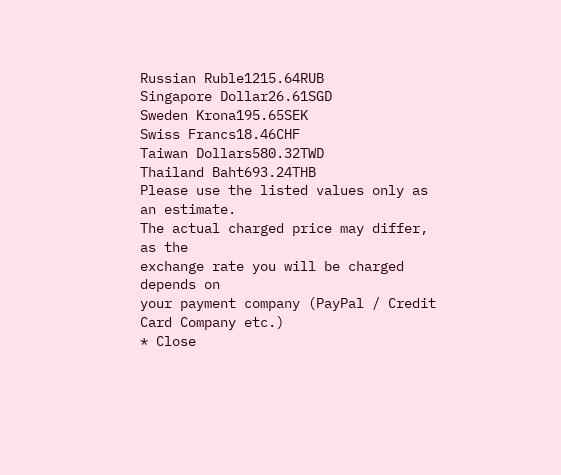Russian Ruble1215.64RUB
Singapore Dollar26.61SGD
Sweden Krona195.65SEK
Swiss Francs18.46CHF
Taiwan Dollars580.32TWD
Thailand Baht693.24THB
Please use the listed values only as an estimate.
The actual charged price may differ, as the
exchange rate you will be charged depends on
your payment company (PayPal / Credit Card Company etc.)
* Close